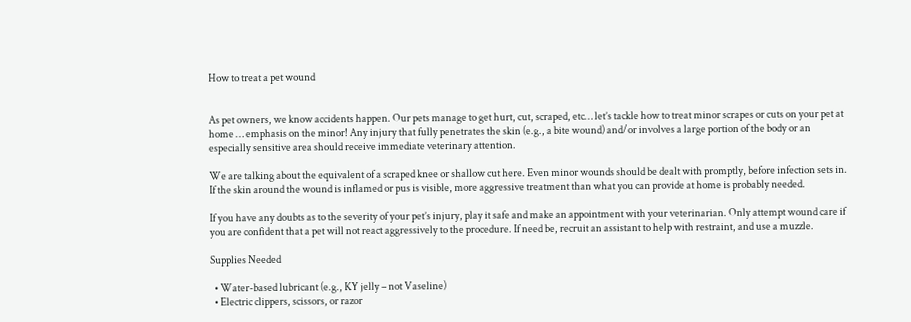How to treat a pet wound


As pet owners, we know accidents happen. Our pets manage to get hurt, cut, scraped, etc… let’s tackle how to treat minor scrapes or cuts on your pet at home … emphasis on the minor! Any injury that fully penetrates the skin (e.g., a bite wound) and/or involves a large portion of the body or an especially sensitive area should receive immediate veterinary attention.

We are talking about the equivalent of a scraped knee or shallow cut here. Even minor wounds should be dealt with promptly, before infection sets in. If the skin around the wound is inflamed or pus is visible, more aggressive treatment than what you can provide at home is probably needed.

If you have any doubts as to the severity of your pet’s injury, play it safe and make an appointment with your veterinarian. Only attempt wound care if you are confident that a pet will not react aggressively to the procedure. If need be, recruit an assistant to help with restraint, and use a muzzle.

Supplies Needed

  • Water-based lubricant (e.g., KY jelly – not Vaseline)
  • Electric clippers, scissors, or razor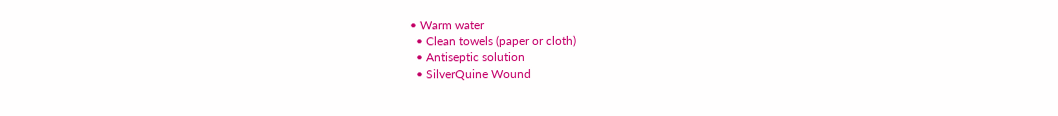• Warm water
  • Clean towels (paper or cloth)
  • Antiseptic solution
  • SilverQuine Wound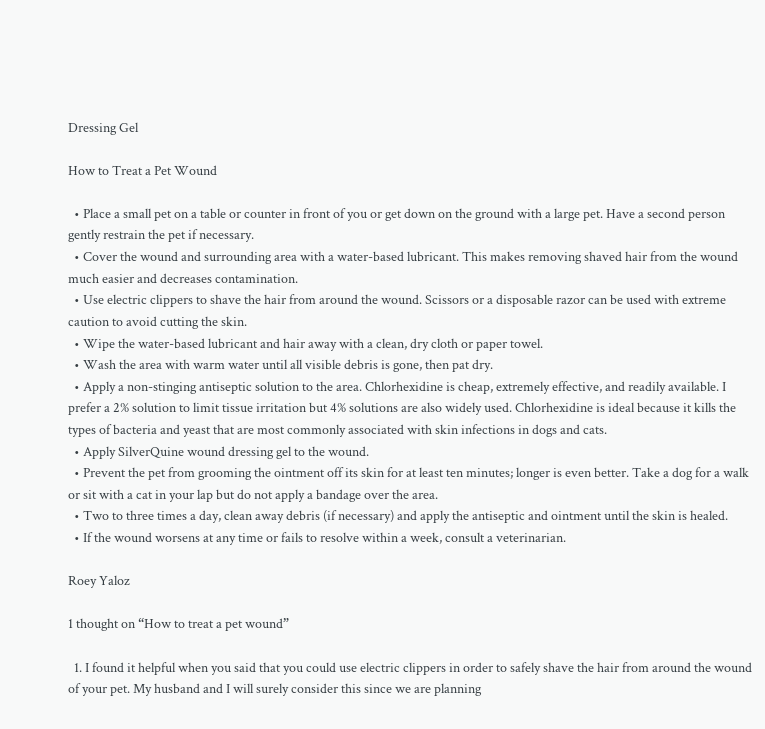Dressing Gel

How to Treat a Pet Wound

  • Place a small pet on a table or counter in front of you or get down on the ground with a large pet. Have a second person gently restrain the pet if necessary.
  • Cover the wound and surrounding area with a water-based lubricant. This makes removing shaved hair from the wound much easier and decreases contamination.
  • Use electric clippers to shave the hair from around the wound. Scissors or a disposable razor can be used with extreme caution to avoid cutting the skin.
  • Wipe the water-based lubricant and hair away with a clean, dry cloth or paper towel.
  • Wash the area with warm water until all visible debris is gone, then pat dry.
  • Apply a non-stinging antiseptic solution to the area. Chlorhexidine is cheap, extremely effective, and readily available. I prefer a 2% solution to limit tissue irritation but 4% solutions are also widely used. Chlorhexidine is ideal because it kills the types of bacteria and yeast that are most commonly associated with skin infections in dogs and cats.
  • Apply SilverQuine wound dressing gel to the wound.
  • Prevent the pet from grooming the ointment off its skin for at least ten minutes; longer is even better. Take a dog for a walk or sit with a cat in your lap but do not apply a bandage over the area.
  • Two to three times a day, clean away debris (if necessary) and apply the antiseptic and ointment until the skin is healed.
  • If the wound worsens at any time or fails to resolve within a week, consult a veterinarian.

Roey Yaloz

1 thought on “How to treat a pet wound”

  1. I found it helpful when you said that you could use electric clippers in order to safely shave the hair from around the wound of your pet. My husband and I will surely consider this since we are planning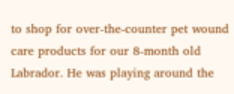to shop for over-the-counter pet wound care products for our 8-month old Labrador. He was playing around the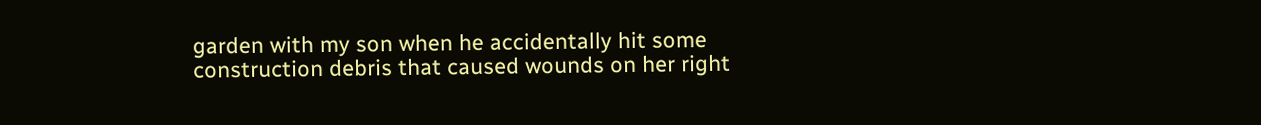garden with my son when he accidentally hit some construction debris that caused wounds on her right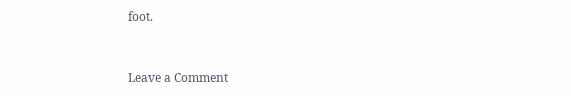foot.


Leave a Comment